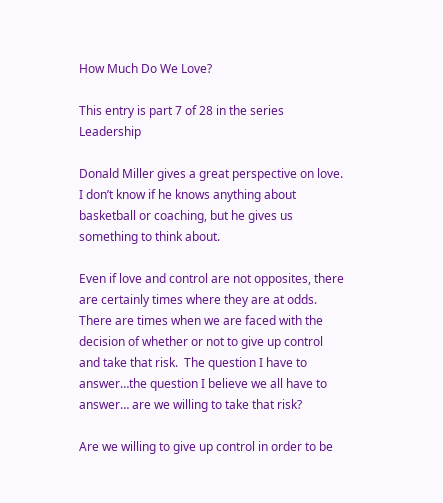How Much Do We Love?

This entry is part 7 of 28 in the series Leadership

Donald Miller gives a great perspective on love. I don’t know if he knows anything about basketball or coaching, but he gives us something to think about.

Even if love and control are not opposites, there are certainly times where they are at odds. There are times when we are faced with the decision of whether or not to give up control and take that risk.  The question I have to answer…the question I believe we all have to answer… are we willing to take that risk?

Are we willing to give up control in order to be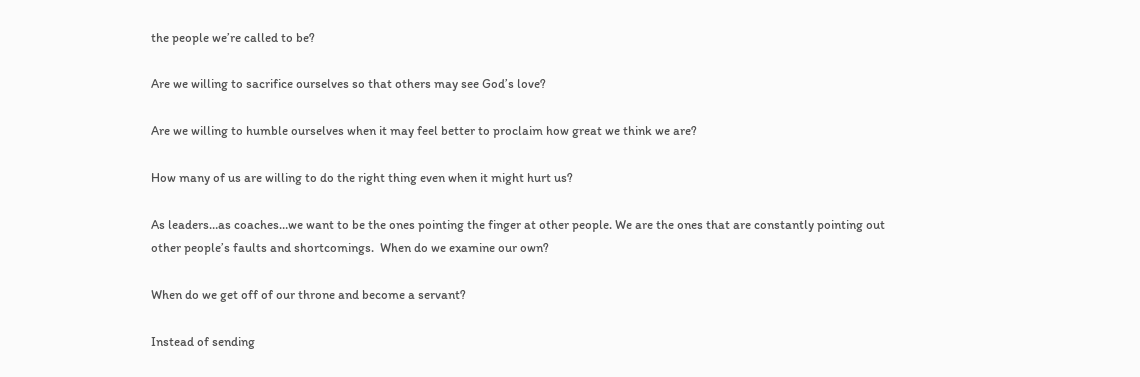the people we’re called to be?

Are we willing to sacrifice ourselves so that others may see God’s love?

Are we willing to humble ourselves when it may feel better to proclaim how great we think we are?

How many of us are willing to do the right thing even when it might hurt us?

As leaders…as coaches…we want to be the ones pointing the finger at other people. We are the ones that are constantly pointing out other people’s faults and shortcomings.  When do we examine our own?

When do we get off of our throne and become a servant?

Instead of sending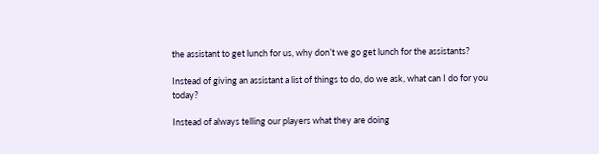the assistant to get lunch for us, why don’t we go get lunch for the assistants?

Instead of giving an assistant a list of things to do, do we ask, what can I do for you today?

Instead of always telling our players what they are doing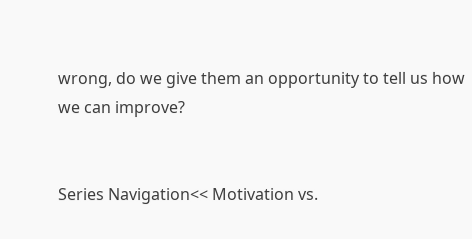wrong, do we give them an opportunity to tell us how we can improve?


Series Navigation<< Motivation vs.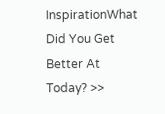InspirationWhat Did You Get Better At Today? >>